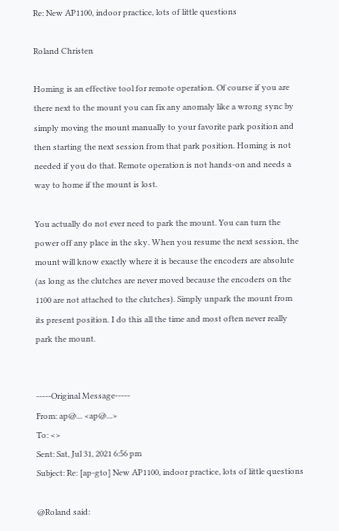Re: New AP1100, indoor practice, lots of little questions

Roland Christen

Homing is an effective tool for remote operation. Of course if you are there next to the mount you can fix any anomaly like a wrong sync by simply moving the mount manually to your favorite park position and then starting the next session from that park position. Homing is not needed if you do that. Remote operation is not hands-on and needs a way to home if the mount is lost.

You actually do not ever need to park the mount. You can turn the power off any place in the sky. When you resume the next session, the mount will know exactly where it is because the encoders are absolute (as long as the clutches are never moved because the encoders on the 1100 are not attached to the clutches). Simply unpark the mount from its present position. I do this all the time and most often never really park the mount.


-----Original Message-----
From: ap@... <ap@...>
To: <>
Sent: Sat, Jul 31, 2021 6:56 pm
Subject: Re: [ap-gto] New AP1100, indoor practice, lots of little questions

@Roland said: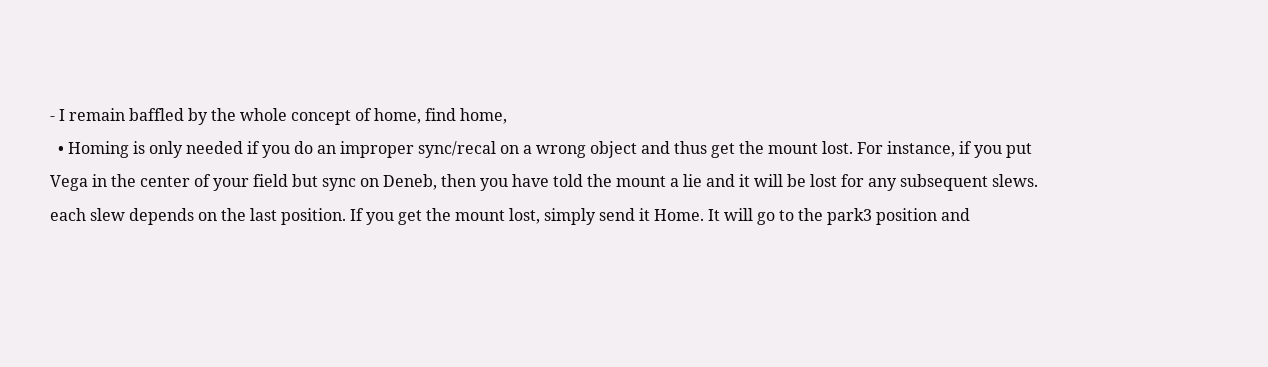- I remain baffled by the whole concept of home, find home,
  • Homing is only needed if you do an improper sync/recal on a wrong object and thus get the mount lost. For instance, if you put Vega in the center of your field but sync on Deneb, then you have told the mount a lie and it will be lost for any subsequent slews. each slew depends on the last position. If you get the mount lost, simply send it Home. It will go to the park3 position and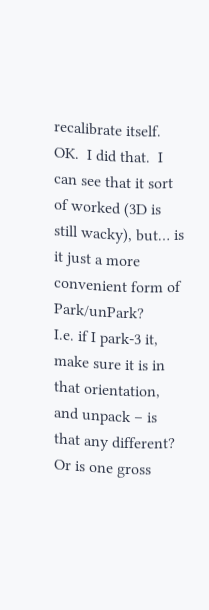recalibrate itself.
OK.  I did that.  I can see that it sort of worked (3D is still wacky), but… is it just a more convenient form of Park/unPark?
I.e. if I park-3 it, make sure it is in that orientation, and unpack – is that any different?
Or is one gross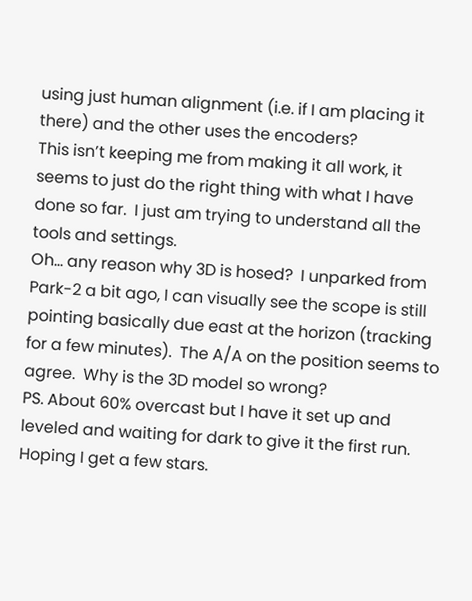using just human alignment (i.e. if I am placing it there) and the other uses the encoders?
This isn’t keeping me from making it all work, it seems to just do the right thing with what I have done so far.  I just am trying to understand all the tools and settings.
Oh… any reason why 3D is hosed?  I unparked from Park-2 a bit ago, I can visually see the scope is still pointing basically due east at the horizon (tracking for a few minutes).  The A/A on the position seems to agree.  Why is the 3D model so wrong?
PS. About 60% overcast but I have it set up and leveled and waiting for dark to give it the first run.  Hoping I get a few stars.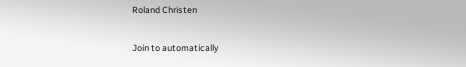Roland Christen

Join to automatically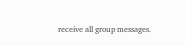receive all group messages.